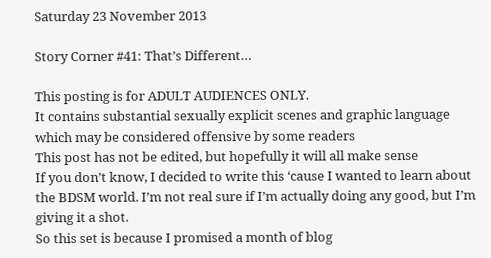Saturday 23 November 2013

Story Corner #41: That’s Different…

This posting is for ADULT AUDIENCES ONLY.
It contains substantial sexually explicit scenes and graphic language which may be considered offensive by some readers
This post has not be edited, but hopefully it will all make sense
If you don’t know, I decided to write this ‘cause I wanted to learn about the BDSM world. I’m not real sure if I’m actually doing any good, but I’m giving it a shot.
So this set is because I promised a month of blog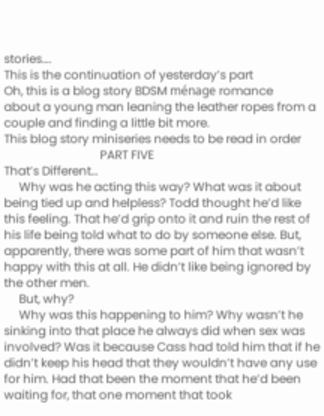stories….
This is the continuation of yesterday’s part
Oh, this is a blog story BDSM ménage romance
about a young man leaning the leather ropes from a couple and finding a little bit more.
This blog story miniseries needs to be read in order
                                PART FIVE
That’s Different…
     Why was he acting this way? What was it about being tied up and helpless? Todd thought he’d like this feeling. That he’d grip onto it and ruin the rest of his life being told what to do by someone else. But, apparently, there was some part of him that wasn’t happy with this at all. He didn’t like being ignored by the other men.
     But, why?
     Why was this happening to him? Why wasn’t he sinking into that place he always did when sex was involved? Was it because Cass had told him that if he didn’t keep his head that they wouldn’t have any use for him. Had that been the moment that he’d been waiting for, that one moment that took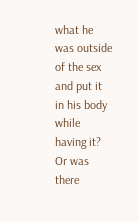what he was outside of the sex and put it in his body while having it? Or was there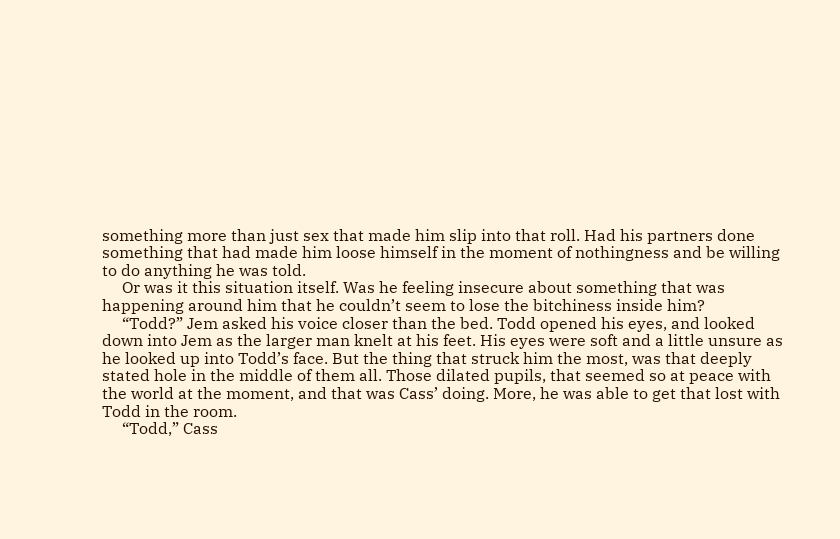something more than just sex that made him slip into that roll. Had his partners done something that had made him loose himself in the moment of nothingness and be willing to do anything he was told.
     Or was it this situation itself. Was he feeling insecure about something that was happening around him that he couldn’t seem to lose the bitchiness inside him?
     “Todd?” Jem asked his voice closer than the bed. Todd opened his eyes, and looked down into Jem as the larger man knelt at his feet. His eyes were soft and a little unsure as he looked up into Todd’s face. But the thing that struck him the most, was that deeply stated hole in the middle of them all. Those dilated pupils, that seemed so at peace with the world at the moment, and that was Cass’ doing. More, he was able to get that lost with Todd in the room.
     “Todd,” Cass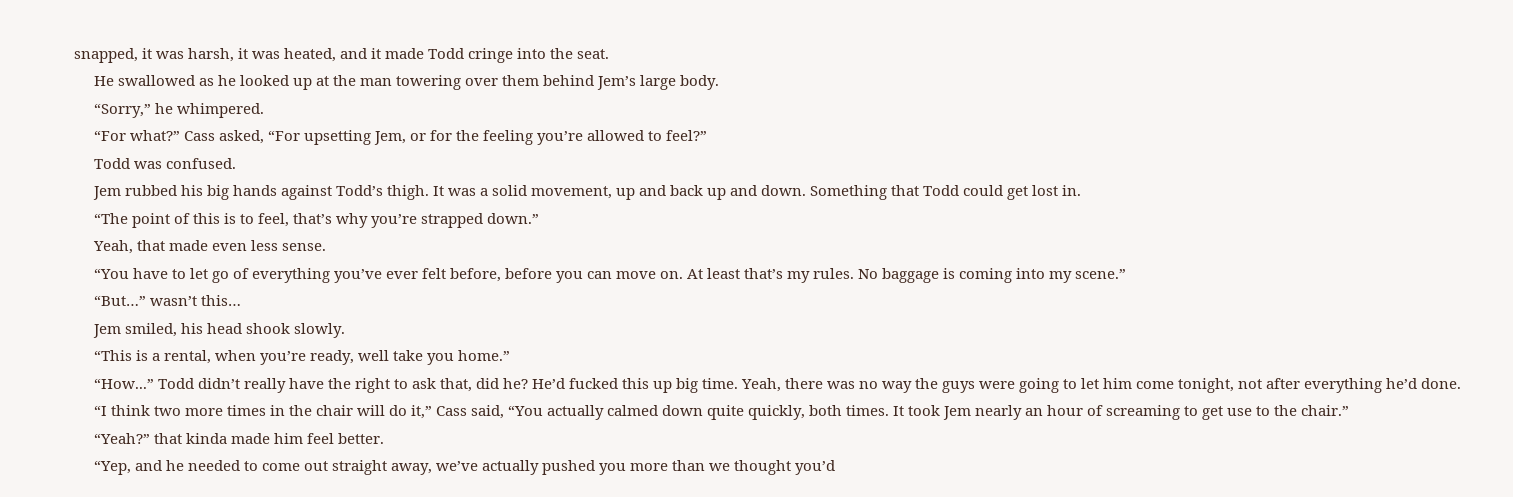snapped, it was harsh, it was heated, and it made Todd cringe into the seat.
     He swallowed as he looked up at the man towering over them behind Jem’s large body.
     “Sorry,” he whimpered.
     “For what?” Cass asked, “For upsetting Jem, or for the feeling you’re allowed to feel?”
     Todd was confused.
     Jem rubbed his big hands against Todd’s thigh. It was a solid movement, up and back up and down. Something that Todd could get lost in.
     “The point of this is to feel, that’s why you’re strapped down.”
     Yeah, that made even less sense.
     “You have to let go of everything you’ve ever felt before, before you can move on. At least that’s my rules. No baggage is coming into my scene.”
     “But…” wasn’t this…
     Jem smiled, his head shook slowly.
     “This is a rental, when you’re ready, well take you home.”
     “How...” Todd didn’t really have the right to ask that, did he? He’d fucked this up big time. Yeah, there was no way the guys were going to let him come tonight, not after everything he’d done.
     “I think two more times in the chair will do it,” Cass said, “You actually calmed down quite quickly, both times. It took Jem nearly an hour of screaming to get use to the chair.”
     “Yeah?” that kinda made him feel better.
     “Yep, and he needed to come out straight away, we’ve actually pushed you more than we thought you’d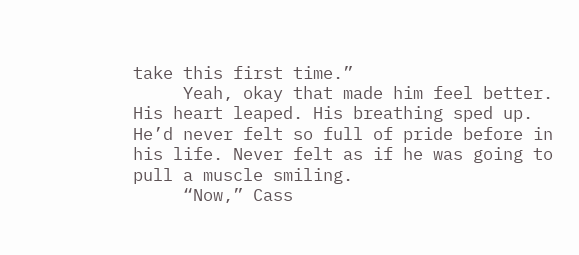take this first time.”
     Yeah, okay that made him feel better. His heart leaped. His breathing sped up. He’d never felt so full of pride before in his life. Never felt as if he was going to pull a muscle smiling.
     “Now,” Cass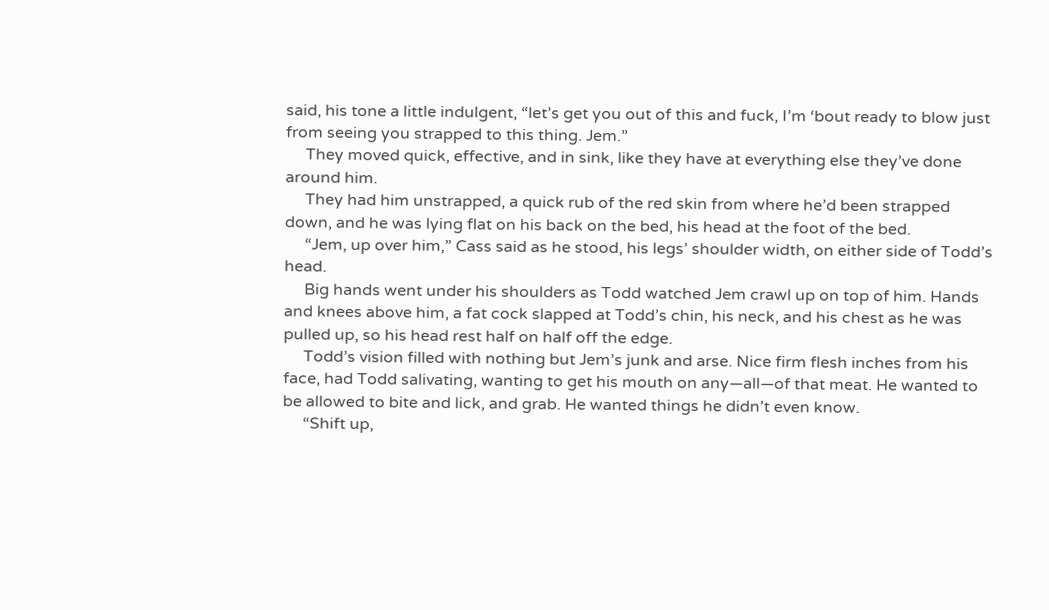said, his tone a little indulgent, “let’s get you out of this and fuck, I’m ‘bout ready to blow just from seeing you strapped to this thing. Jem.”
     They moved quick, effective, and in sink, like they have at everything else they’ve done around him.
     They had him unstrapped, a quick rub of the red skin from where he’d been strapped down, and he was lying flat on his back on the bed, his head at the foot of the bed.
     “Jem, up over him,” Cass said as he stood, his legs’ shoulder width, on either side of Todd’s head.
     Big hands went under his shoulders as Todd watched Jem crawl up on top of him. Hands and knees above him, a fat cock slapped at Todd’s chin, his neck, and his chest as he was pulled up, so his head rest half on half off the edge.
     Todd’s vision filled with nothing but Jem’s junk and arse. Nice firm flesh inches from his face, had Todd salivating, wanting to get his mouth on any—all—of that meat. He wanted to be allowed to bite and lick, and grab. He wanted things he didn’t even know.
     “Shift up,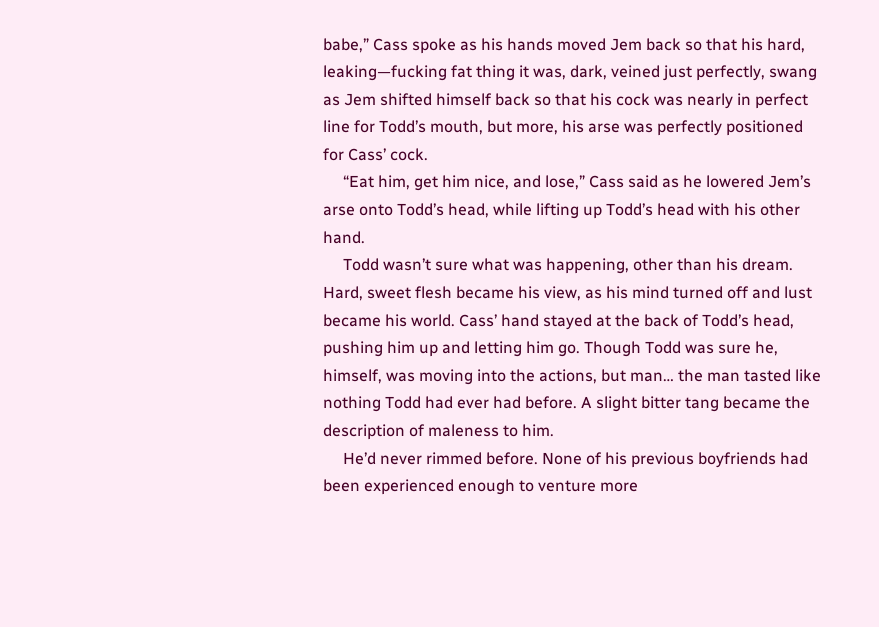babe,” Cass spoke as his hands moved Jem back so that his hard, leaking—fucking fat thing it was, dark, veined just perfectly, swang as Jem shifted himself back so that his cock was nearly in perfect line for Todd’s mouth, but more, his arse was perfectly positioned for Cass’ cock.
     “Eat him, get him nice, and lose,” Cass said as he lowered Jem’s arse onto Todd’s head, while lifting up Todd’s head with his other hand.
     Todd wasn’t sure what was happening, other than his dream. Hard, sweet flesh became his view, as his mind turned off and lust became his world. Cass’ hand stayed at the back of Todd’s head, pushing him up and letting him go. Though Todd was sure he, himself, was moving into the actions, but man… the man tasted like nothing Todd had ever had before. A slight bitter tang became the description of maleness to him.
     He’d never rimmed before. None of his previous boyfriends had been experienced enough to venture more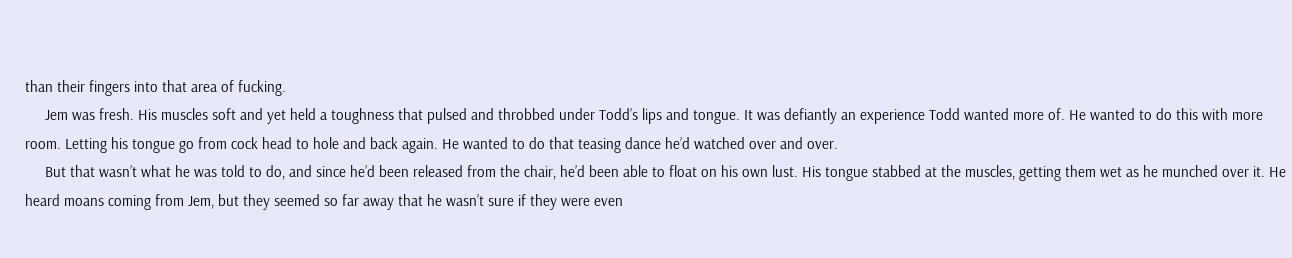than their fingers into that area of fucking.
     Jem was fresh. His muscles soft and yet held a toughness that pulsed and throbbed under Todd’s lips and tongue. It was defiantly an experience Todd wanted more of. He wanted to do this with more room. Letting his tongue go from cock head to hole and back again. He wanted to do that teasing dance he’d watched over and over.
     But that wasn’t what he was told to do, and since he’d been released from the chair, he’d been able to float on his own lust. His tongue stabbed at the muscles, getting them wet as he munched over it. He heard moans coming from Jem, but they seemed so far away that he wasn’t sure if they were even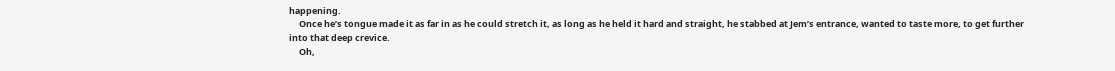happening.
     Once he’s tongue made it as far in as he could stretch it, as long as he held it hard and straight, he stabbed at Jem’s entrance, wanted to taste more, to get further into that deep crevice.
     Oh,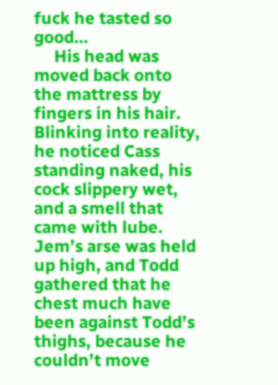fuck he tasted so good…
     His head was moved back onto the mattress by fingers in his hair. Blinking into reality, he noticed Cass standing naked, his cock slippery wet, and a smell that came with lube. Jem’s arse was held up high, and Todd gathered that he chest much have been against Todd’s thighs, because he couldn’t move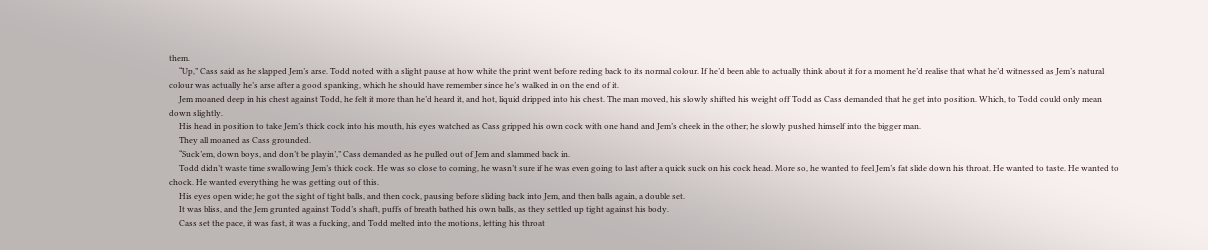them.
     “Up,” Cass said as he slapped Jem’s arse. Todd noted with a slight pause at how white the print went before reding back to its normal colour. If he’d been able to actually think about it for a moment he’d realise that what he’d witnessed as Jem’s natural colour was actually he’s arse after a good spanking, which he should have remember since he’s walked in on the end of it.
     Jem moaned deep in his chest against Todd, he felt it more than he’d heard it, and hot, liquid dripped into his chest. The man moved, his slowly shifted his weight off Todd as Cass demanded that he get into position. Which, to Todd could only mean down slightly.
     His head in position to take Jem’s thick cock into his mouth, his eyes watched as Cass gripped his own cock with one hand and Jem’s cheek in the other; he slowly pushed himself into the bigger man.
     They all moaned as Cass grounded.
     “Suck’em, down boys, and don’t be playin’,” Cass demanded as he pulled out of Jem and slammed back in.
     Todd didn’t waste time swallowing Jem’s thick cock. He was so close to coming, he wasn’t sure if he was even going to last after a quick suck on his cock head. More so, he wanted to feel Jem’s fat slide down his throat. He wanted to taste. He wanted to chock. He wanted everything he was getting out of this.
     His eyes open wide; he got the sight of tight balls, and then cock, pausing before sliding back into Jem, and then balls again, a double set.
     It was bliss, and the Jem grunted against Todd’s shaft, puffs of breath bathed his own balls, as they settled up tight against his body.
     Cass set the pace, it was fast, it was a fucking, and Todd melted into the motions, letting his throat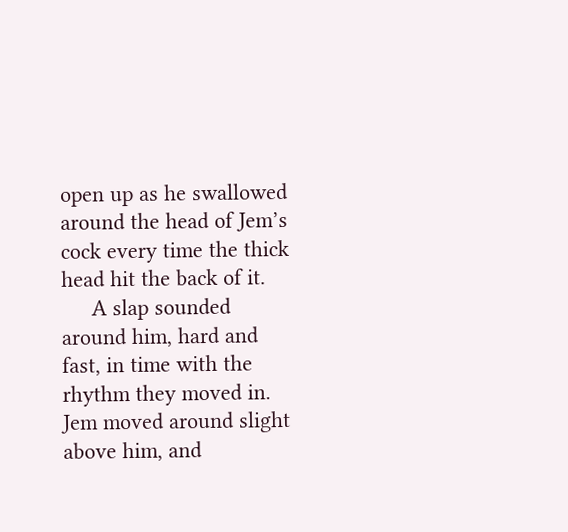open up as he swallowed around the head of Jem’s cock every time the thick head hit the back of it.
     A slap sounded around him, hard and fast, in time with the rhythm they moved in. Jem moved around slight above him, and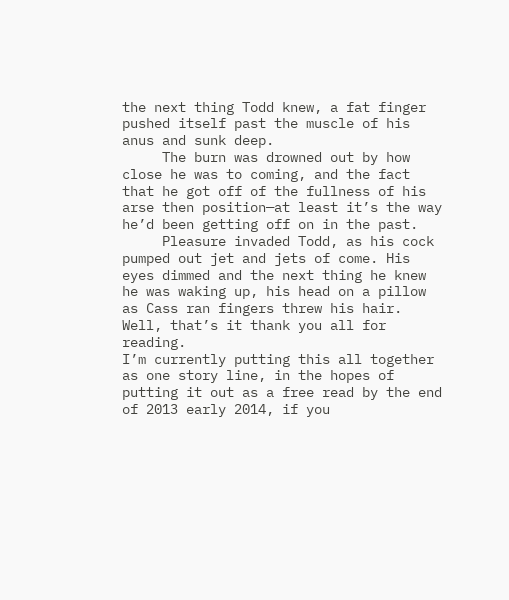the next thing Todd knew, a fat finger pushed itself past the muscle of his anus and sunk deep.
     The burn was drowned out by how close he was to coming, and the fact that he got off of the fullness of his arse then position—at least it’s the way he’d been getting off on in the past.
     Pleasure invaded Todd, as his cock pumped out jet and jets of come. His eyes dimmed and the next thing he knew he was waking up, his head on a pillow as Cass ran fingers threw his hair.
Well, that’s it thank you all for reading.
I’m currently putting this all together as one story line, in the hopes of putting it out as a free read by the end of 2013 early 2014, if you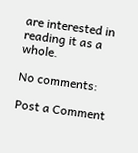are interested in reading it as a whole.

No comments:

Post a Comment